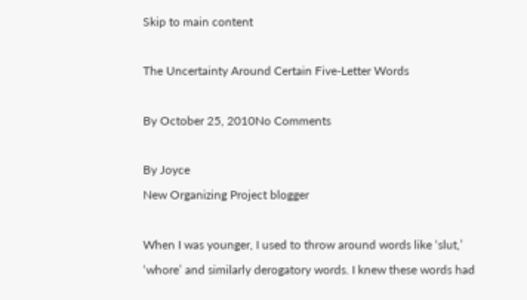Skip to main content

The Uncertainty Around Certain Five-Letter Words

By October 25, 2010No Comments

By Joyce
New Organizing Project blogger

When I was younger, I used to throw around words like ‘slut,’ ‘whore’ and similarly derogatory words. I knew these words had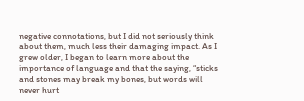negative connotations, but I did not seriously think about them, much less their damaging impact. As I grew older, I began to learn more about the importance of language and that the saying, “sticks and stones may break my bones, but words will never hurt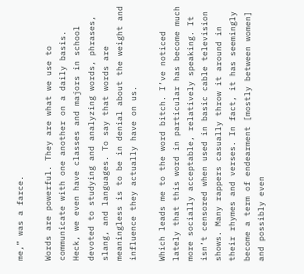me,” was a farce.

Words are powerful. They are what we use to communicate with one another on a daily basis. Heck, we even have classes and majors in school devoted to studying and analyzing words, phrases, slang, and languages. To say that words are meaningless is to be in denial about the weight and influence they actually have on us.

Which leads me to the word bitch. I’ve noticed lately that this word in particular has become much more socially acceptable, relatively speaking. It isn’t censored when used in basic cable television shows. Many rappers casually throw it around in their rhymes and verses. In fact, it has seemingly become a term of endearment [mostly between women] and possibly even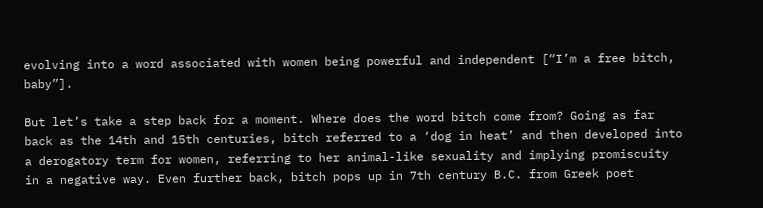evolving into a word associated with women being powerful and independent [“I’m a free bitch, baby”].

But let’s take a step back for a moment. Where does the word bitch come from? Going as far back as the 14th and 15th centuries, bitch referred to a ‘dog in heat’ and then developed into a derogatory term for women, referring to her animal-like sexuality and implying promiscuity in a negative way. Even further back, bitch pops up in 7th century B.C. from Greek poet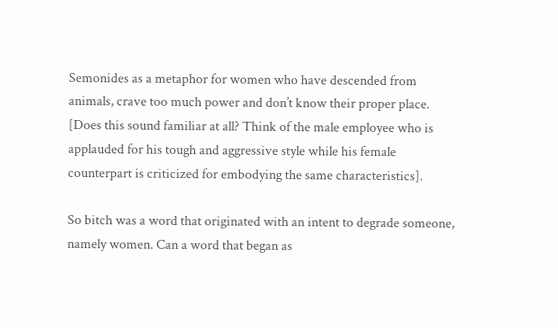Semonides as a metaphor for women who have descended from animals, crave too much power and don’t know their proper place. [Does this sound familiar at all? Think of the male employee who is applauded for his tough and aggressive style while his female counterpart is criticized for embodying the same characteristics].

So bitch was a word that originated with an intent to degrade someone, namely women. Can a word that began as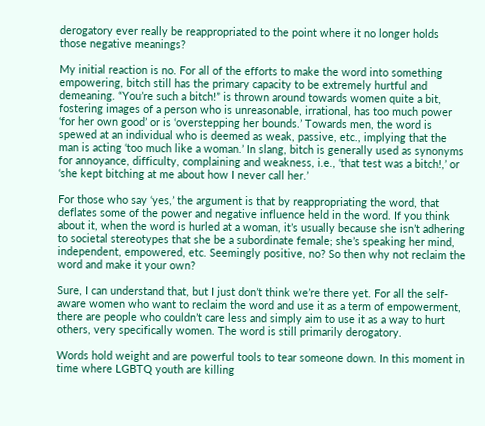derogatory ever really be reappropriated to the point where it no longer holds those negative meanings?

My initial reaction is no. For all of the efforts to make the word into something empowering, bitch still has the primary capacity to be extremely hurtful and demeaning. “You’re such a bitch!” is thrown around towards women quite a bit, fostering images of a person who is unreasonable, irrational, has too much power ‘for her own good’ or is ‘overstepping her bounds.’ Towards men, the word is spewed at an individual who is deemed as weak, passive, etc., implying that the man is acting ‘too much like a woman.’ In slang, bitch is generally used as synonyms for annoyance, difficulty, complaining and weakness, i.e., ‘that test was a bitch!,’ or ‘she kept bitching at me about how I never call her.’

For those who say ‘yes,’ the argument is that by reappropriating the word, that deflates some of the power and negative influence held in the word. If you think about it, when the word is hurled at a woman, it’s usually because she isn’t adhering to societal stereotypes that she be a subordinate female; she’s speaking her mind, independent, empowered, etc. Seemingly positive, no? So then why not reclaim the word and make it your own?

Sure, I can understand that, but I just don’t think we’re there yet. For all the self-aware women who want to reclaim the word and use it as a term of empowerment, there are people who couldn’t care less and simply aim to use it as a way to hurt others, very specifically women. The word is still primarily derogatory.

Words hold weight and are powerful tools to tear someone down. In this moment in time where LGBTQ youth are killing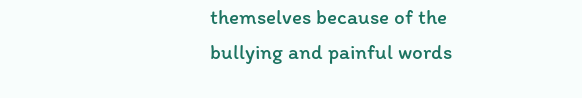themselves because of the bullying and painful words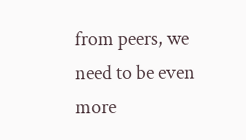from peers, we need to be even more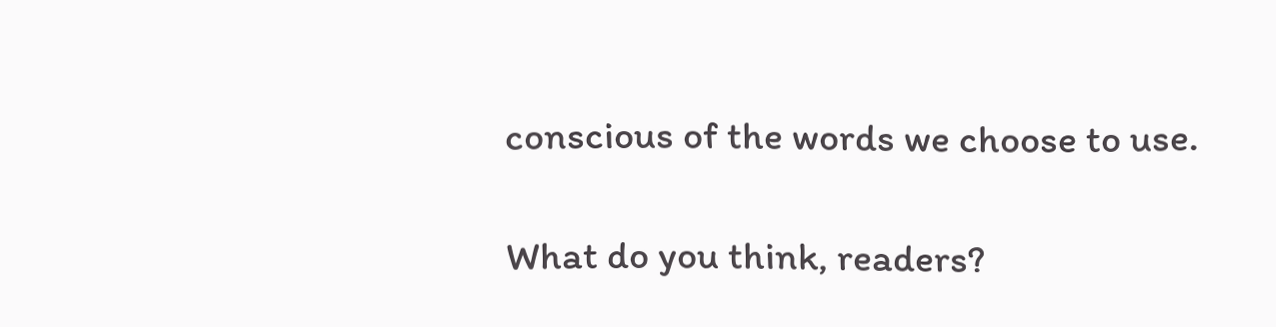conscious of the words we choose to use.

What do you think, readers?